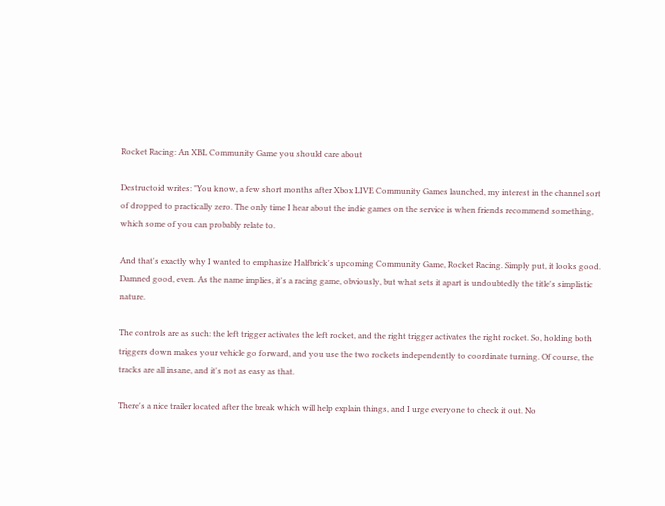Rocket Racing: An XBL Community Game you should care about

Destructoid writes: "You know, a few short months after Xbox LIVE Community Games launched, my interest in the channel sort of dropped to practically zero. The only time I hear about the indie games on the service is when friends recommend something, which some of you can probably relate to.

And that's exactly why I wanted to emphasize Halfbrick's upcoming Community Game, Rocket Racing. Simply put, it looks good. Damned good, even. As the name implies, it's a racing game, obviously, but what sets it apart is undoubtedly the title's simplistic nature.

The controls are as such: the left trigger activates the left rocket, and the right trigger activates the right rocket. So, holding both triggers down makes your vehicle go forward, and you use the two rockets independently to coordinate turning. Of course, the tracks are all insane, and it's not as easy as that.

There's a nice trailer located after the break which will help explain things, and I urge everyone to check it out. No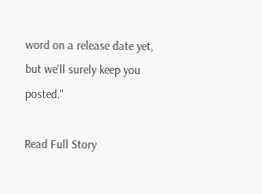word on a release date yet, but we'll surely keep you posted."

Read Full Story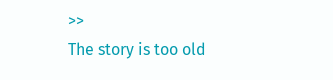>>
The story is too old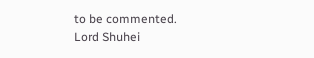to be commented.
Lord Shuhei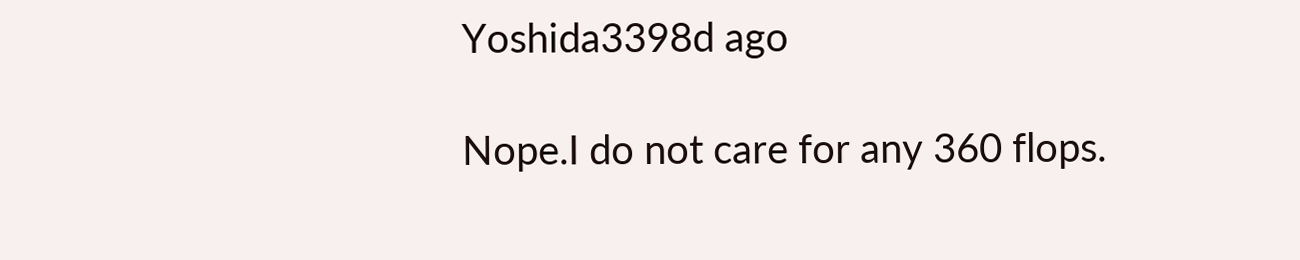Yoshida3398d ago

Nope.I do not care for any 360 flops.